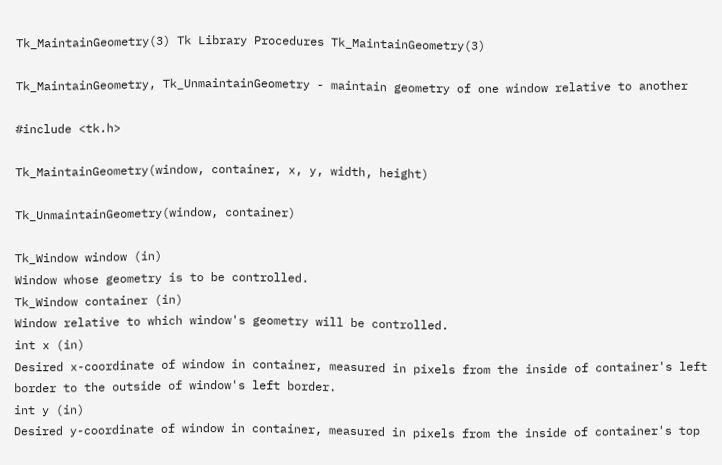Tk_MaintainGeometry(3) Tk Library Procedures Tk_MaintainGeometry(3)

Tk_MaintainGeometry, Tk_UnmaintainGeometry - maintain geometry of one window relative to another

#include <tk.h>

Tk_MaintainGeometry(window, container, x, y, width, height)

Tk_UnmaintainGeometry(window, container)

Tk_Window window (in)
Window whose geometry is to be controlled.
Tk_Window container (in)
Window relative to which window's geometry will be controlled.
int x (in)
Desired x-coordinate of window in container, measured in pixels from the inside of container's left border to the outside of window's left border.
int y (in)
Desired y-coordinate of window in container, measured in pixels from the inside of container's top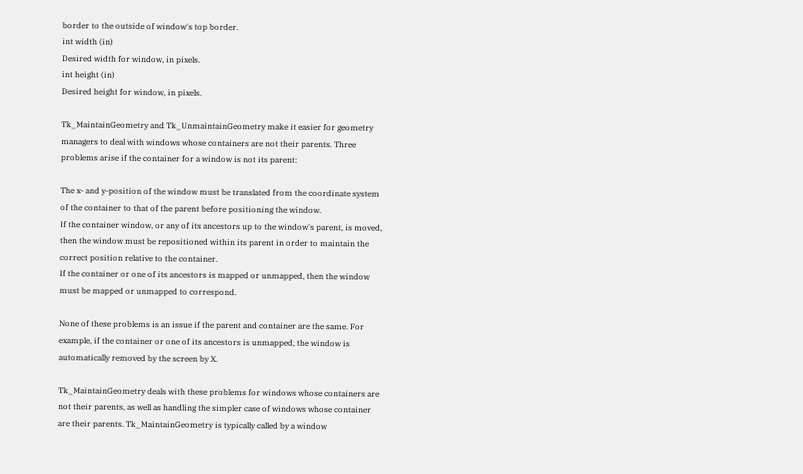border to the outside of window's top border.
int width (in)
Desired width for window, in pixels.
int height (in)
Desired height for window, in pixels.

Tk_MaintainGeometry and Tk_UnmaintainGeometry make it easier for geometry managers to deal with windows whose containers are not their parents. Three problems arise if the container for a window is not its parent:

The x- and y-position of the window must be translated from the coordinate system of the container to that of the parent before positioning the window.
If the container window, or any of its ancestors up to the window's parent, is moved, then the window must be repositioned within its parent in order to maintain the correct position relative to the container.
If the container or one of its ancestors is mapped or unmapped, then the window must be mapped or unmapped to correspond.

None of these problems is an issue if the parent and container are the same. For example, if the container or one of its ancestors is unmapped, the window is automatically removed by the screen by X.

Tk_MaintainGeometry deals with these problems for windows whose containers are not their parents, as well as handling the simpler case of windows whose container are their parents. Tk_MaintainGeometry is typically called by a window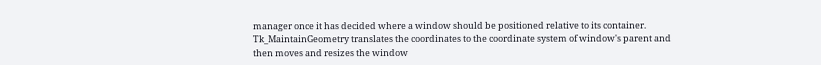manager once it has decided where a window should be positioned relative to its container. Tk_MaintainGeometry translates the coordinates to the coordinate system of window's parent and then moves and resizes the window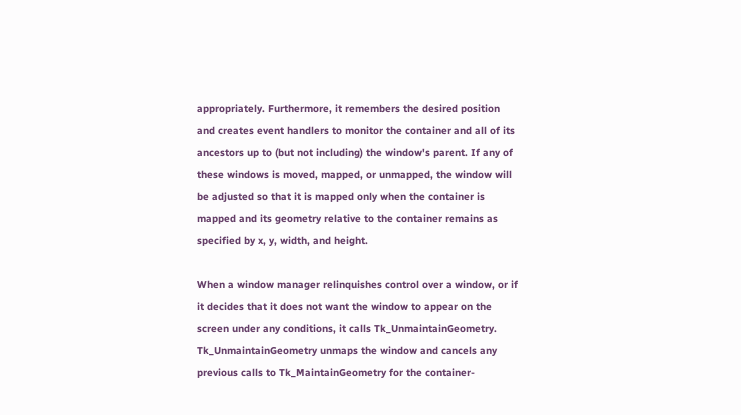appropriately. Furthermore, it remembers the desired position and creates event handlers to monitor the container and all of its ancestors up to (but not including) the window's parent. If any of these windows is moved, mapped, or unmapped, the window will be adjusted so that it is mapped only when the container is mapped and its geometry relative to the container remains as specified by x, y, width, and height.

When a window manager relinquishes control over a window, or if it decides that it does not want the window to appear on the screen under any conditions, it calls Tk_UnmaintainGeometry. Tk_UnmaintainGeometry unmaps the window and cancels any previous calls to Tk_MaintainGeometry for the container-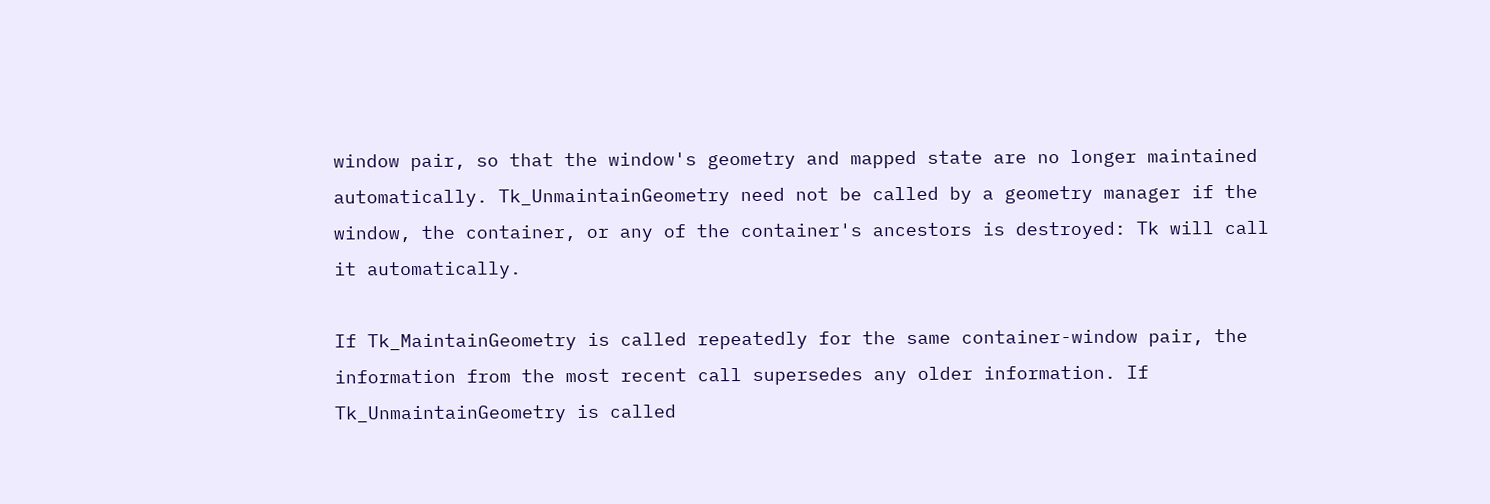window pair, so that the window's geometry and mapped state are no longer maintained automatically. Tk_UnmaintainGeometry need not be called by a geometry manager if the window, the container, or any of the container's ancestors is destroyed: Tk will call it automatically.

If Tk_MaintainGeometry is called repeatedly for the same container-window pair, the information from the most recent call supersedes any older information. If Tk_UnmaintainGeometry is called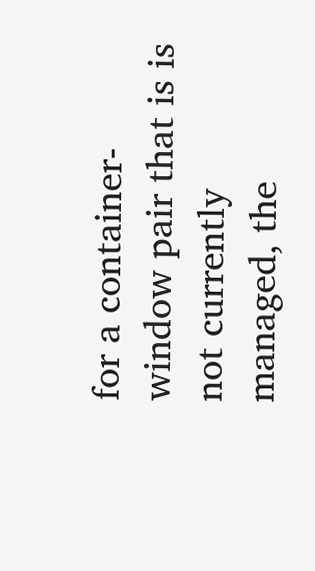for a container-window pair that is is not currently managed, the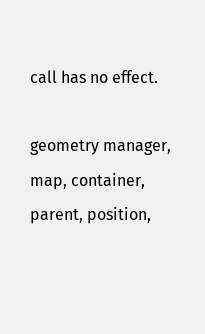call has no effect.

geometry manager, map, container, parent, position,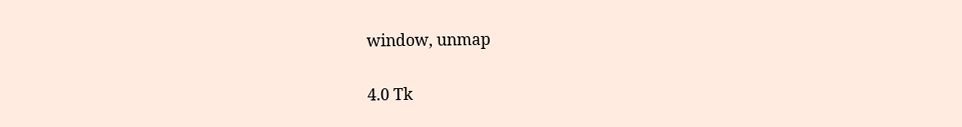window, unmap

4.0 Tk